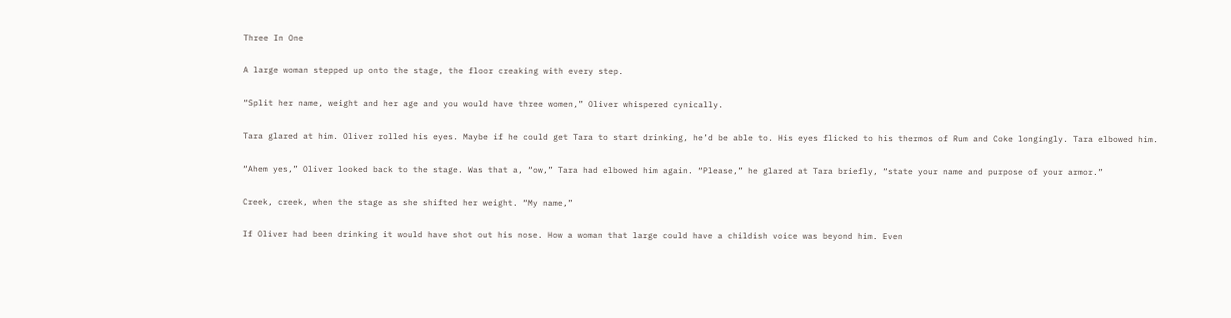Three In One

A large woman stepped up onto the stage, the floor creaking with every step.

“Split her name, weight and her age and you would have three women,” Oliver whispered cynically.

Tara glared at him. Oliver rolled his eyes. Maybe if he could get Tara to start drinking, he’d be able to. His eyes flicked to his thermos of Rum and Coke longingly. Tara elbowed him.

“Ahem yes,” Oliver looked back to the stage. Was that a, “ow,” Tara had elbowed him again. “Please,” he glared at Tara briefly, “state your name and purpose of your armor.”

Creek, creek, when the stage as she shifted her weight. “My name,”

If Oliver had been drinking it would have shot out his nose. How a woman that large could have a childish voice was beyond him. Even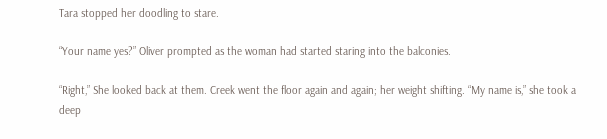Tara stopped her doodling to stare.

“Your name yes?” Oliver prompted as the woman had started staring into the balconies.

“Right,” She looked back at them. Creek went the floor again and again; her weight shifting. “My name is,” she took a deep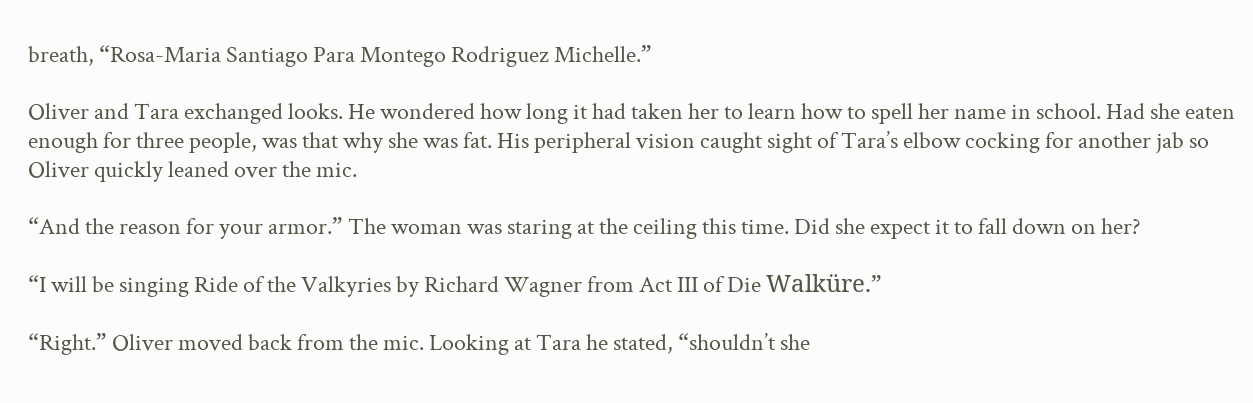breath, “Rosa-Maria Santiago Para Montego Rodriguez Michelle.”

Oliver and Tara exchanged looks. He wondered how long it had taken her to learn how to spell her name in school. Had she eaten enough for three people, was that why she was fat. His peripheral vision caught sight of Tara’s elbow cocking for another jab so Oliver quickly leaned over the mic.

“And the reason for your armor.” The woman was staring at the ceiling this time. Did she expect it to fall down on her?

“I will be singing Ride of the Valkyries by Richard Wagner from Act III of Die Walküre.”

“Right.” Oliver moved back from the mic. Looking at Tara he stated, “shouldn’t she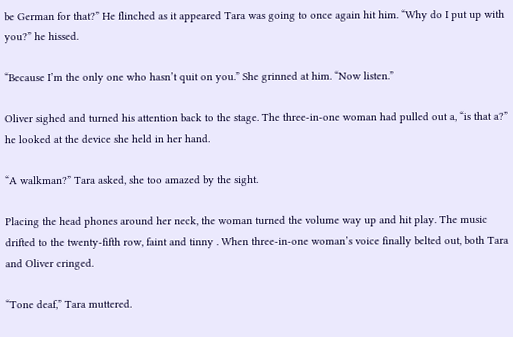be German for that?” He flinched as it appeared Tara was going to once again hit him. “Why do I put up with you?” he hissed.

“Because I’m the only one who hasn’t quit on you.” She grinned at him. “Now listen.”

Oliver sighed and turned his attention back to the stage. The three-in-one woman had pulled out a, “is that a?” he looked at the device she held in her hand.

“A walkman?” Tara asked, she too amazed by the sight.

Placing the head phones around her neck, the woman turned the volume way up and hit play. The music drifted to the twenty-fifth row, faint and tinny . When three-in-one woman’s voice finally belted out, both Tara and Oliver cringed.

“Tone deaf,” Tara muttered.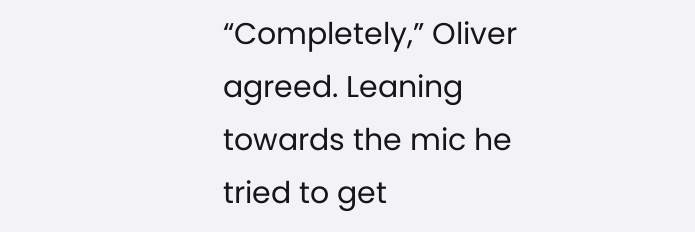“Completely,” Oliver agreed. Leaning towards the mic he tried to get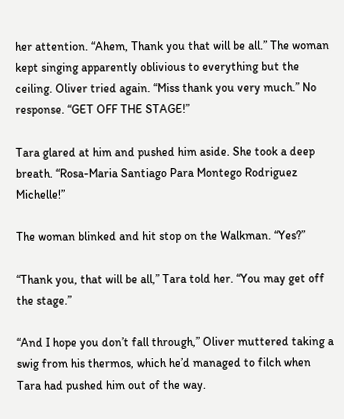her attention. “Ahem, Thank you that will be all.” The woman kept singing apparently oblivious to everything but the ceiling. Oliver tried again. “Miss thank you very much.” No response. “GET OFF THE STAGE!”

Tara glared at him and pushed him aside. She took a deep breath. “Rosa-Maria Santiago Para Montego Rodriguez Michelle!”

The woman blinked and hit stop on the Walkman. “Yes?”

“Thank you, that will be all,” Tara told her. “You may get off the stage.”

“And I hope you don’t fall through,” Oliver muttered taking a swig from his thermos, which he’d managed to filch when Tara had pushed him out of the way.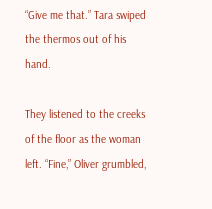“Give me that.” Tara swiped the thermos out of his hand.

They listened to the creeks of the floor as the woman left. “Fine,” Oliver grumbled,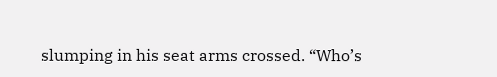slumping in his seat arms crossed. “Who’s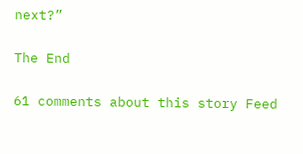next?”

The End

61 comments about this story Feed